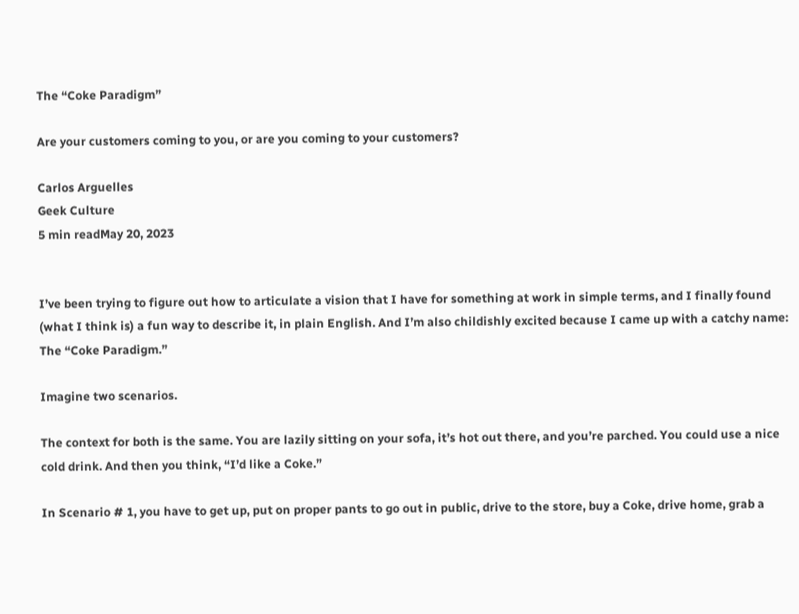The “Coke Paradigm”

Are your customers coming to you, or are you coming to your customers?

Carlos Arguelles
Geek Culture
5 min readMay 20, 2023


I’ve been trying to figure out how to articulate a vision that I have for something at work in simple terms, and I finally found (what I think is) a fun way to describe it, in plain English. And I’m also childishly excited because I came up with a catchy name: The “Coke Paradigm.”

Imagine two scenarios.

The context for both is the same. You are lazily sitting on your sofa, it’s hot out there, and you’re parched. You could use a nice cold drink. And then you think, “I’d like a Coke.”

In Scenario # 1, you have to get up, put on proper pants to go out in public, drive to the store, buy a Coke, drive home, grab a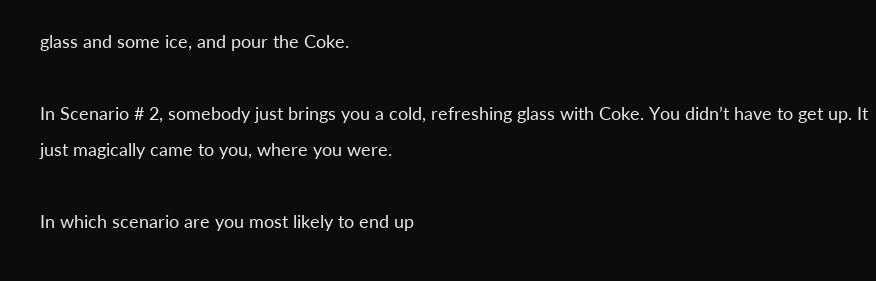glass and some ice, and pour the Coke.

In Scenario # 2, somebody just brings you a cold, refreshing glass with Coke. You didn’t have to get up. It just magically came to you, where you were.

In which scenario are you most likely to end up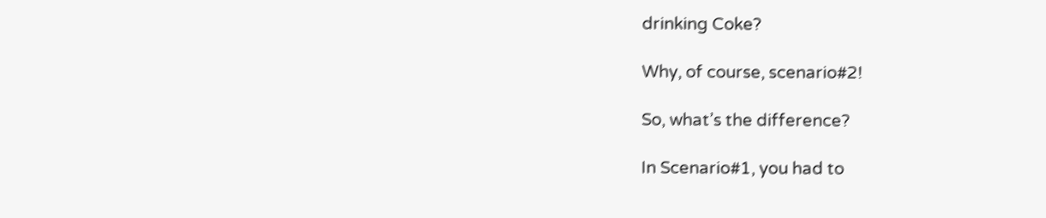drinking Coke?

Why, of course, scenario#2!

So, what’s the difference?

In Scenario#1, you had to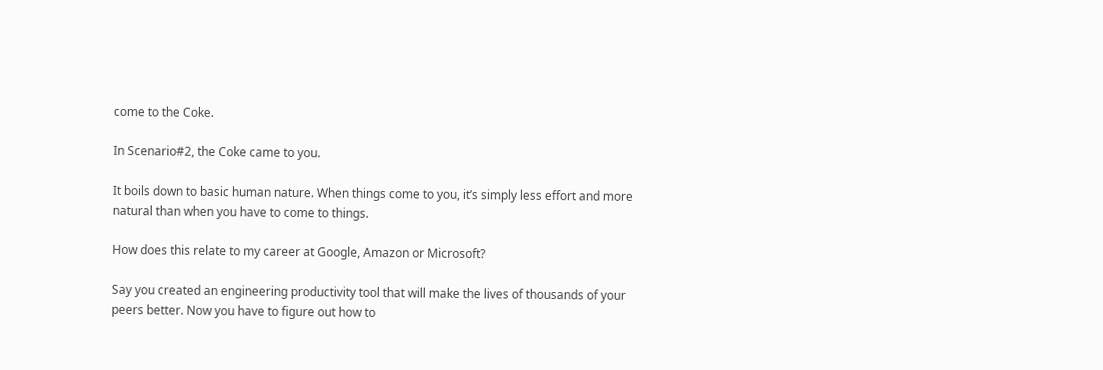come to the Coke.

In Scenario#2, the Coke came to you.

It boils down to basic human nature. When things come to you, it’s simply less effort and more natural than when you have to come to things.

How does this relate to my career at Google, Amazon or Microsoft?

Say you created an engineering productivity tool that will make the lives of thousands of your peers better. Now you have to figure out how to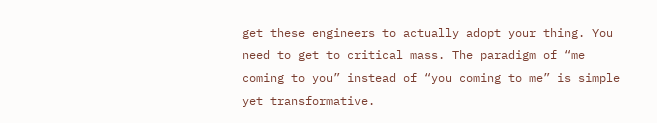get these engineers to actually adopt your thing. You need to get to critical mass. The paradigm of “me coming to you” instead of “you coming to me” is simple yet transformative.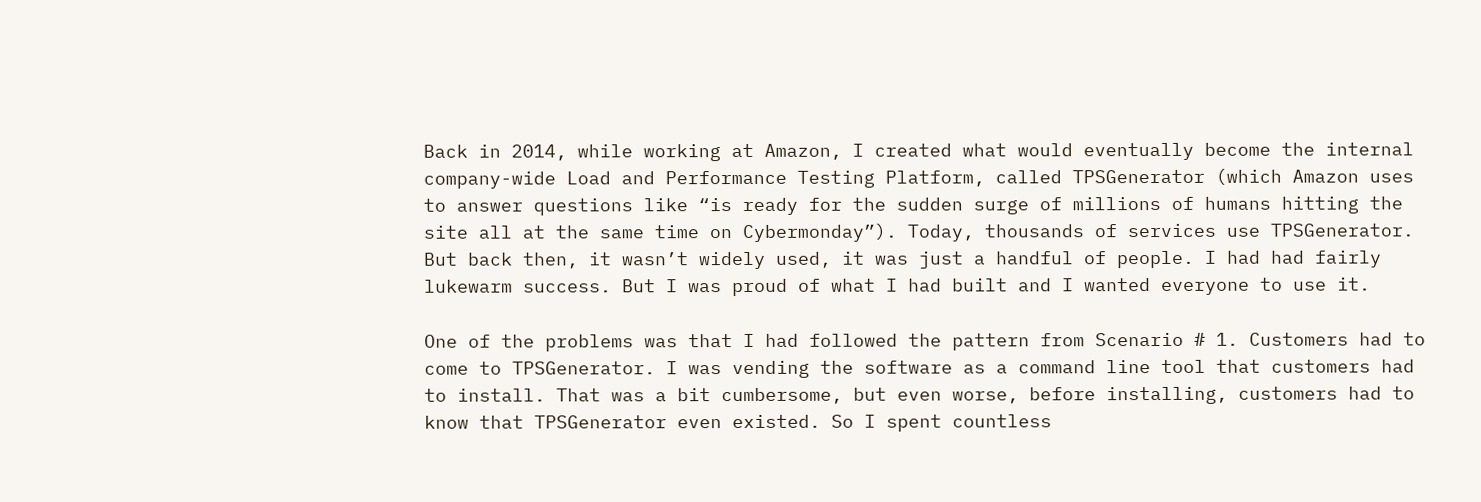Back in 2014, while working at Amazon, I created what would eventually become the internal company-wide Load and Performance Testing Platform, called TPSGenerator (which Amazon uses to answer questions like “is ready for the sudden surge of millions of humans hitting the site all at the same time on Cybermonday”). Today, thousands of services use TPSGenerator. But back then, it wasn’t widely used, it was just a handful of people. I had had fairly lukewarm success. But I was proud of what I had built and I wanted everyone to use it.

One of the problems was that I had followed the pattern from Scenario # 1. Customers had to come to TPSGenerator. I was vending the software as a command line tool that customers had to install. That was a bit cumbersome, but even worse, before installing, customers had to know that TPSGenerator even existed. So I spent countless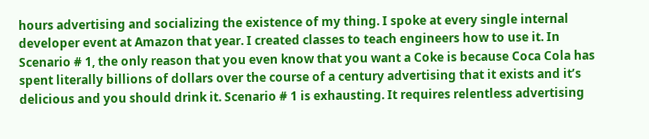hours advertising and socializing the existence of my thing. I spoke at every single internal developer event at Amazon that year. I created classes to teach engineers how to use it. In Scenario # 1, the only reason that you even know that you want a Coke is because Coca Cola has spent literally billions of dollars over the course of a century advertising that it exists and it’s delicious and you should drink it. Scenario # 1 is exhausting. It requires relentless advertising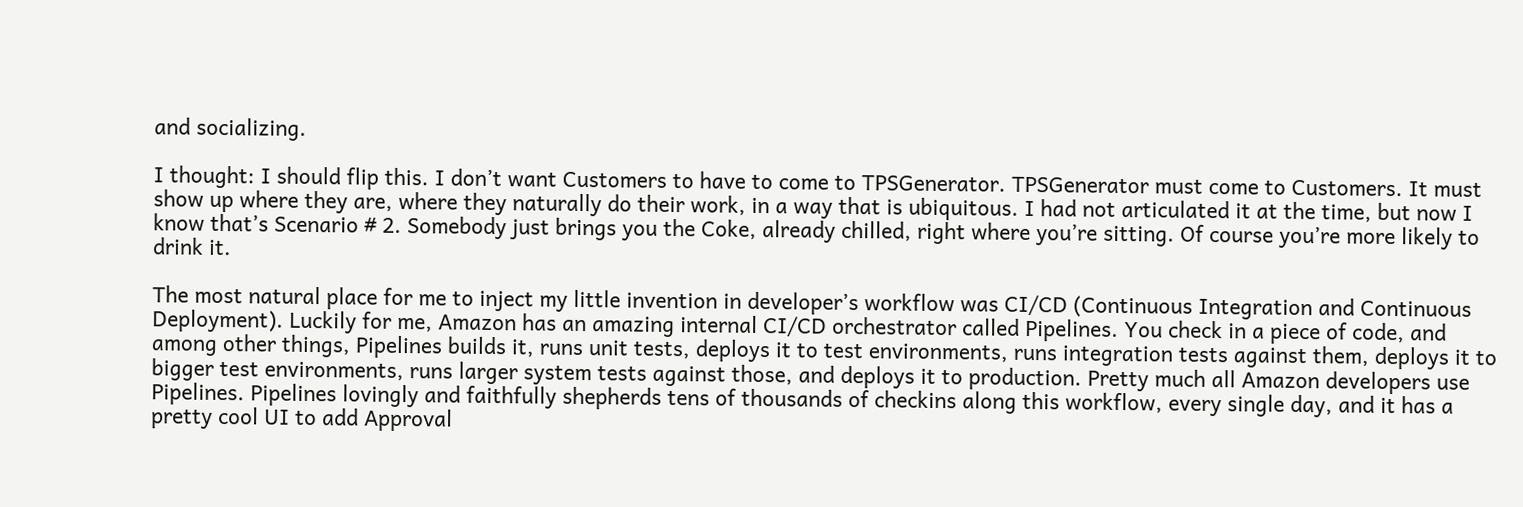and socializing.

I thought: I should flip this. I don’t want Customers to have to come to TPSGenerator. TPSGenerator must come to Customers. It must show up where they are, where they naturally do their work, in a way that is ubiquitous. I had not articulated it at the time, but now I know that’s Scenario # 2. Somebody just brings you the Coke, already chilled, right where you’re sitting. Of course you’re more likely to drink it.

The most natural place for me to inject my little invention in developer’s workflow was CI/CD (Continuous Integration and Continuous Deployment). Luckily for me, Amazon has an amazing internal CI/CD orchestrator called Pipelines. You check in a piece of code, and among other things, Pipelines builds it, runs unit tests, deploys it to test environments, runs integration tests against them, deploys it to bigger test environments, runs larger system tests against those, and deploys it to production. Pretty much all Amazon developers use Pipelines. Pipelines lovingly and faithfully shepherds tens of thousands of checkins along this workflow, every single day, and it has a pretty cool UI to add Approval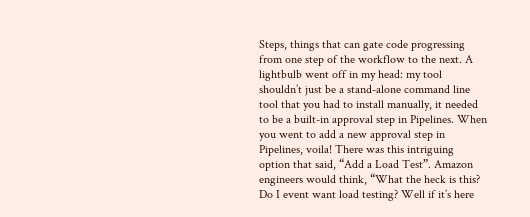Steps, things that can gate code progressing from one step of the workflow to the next. A lightbulb went off in my head: my tool shouldn’t just be a stand-alone command line tool that you had to install manually, it needed to be a built-in approval step in Pipelines. When you went to add a new approval step in Pipelines, voila! There was this intriguing option that said, “Add a Load Test”. Amazon engineers would think, “What the heck is this? Do I event want load testing? Well if it’s here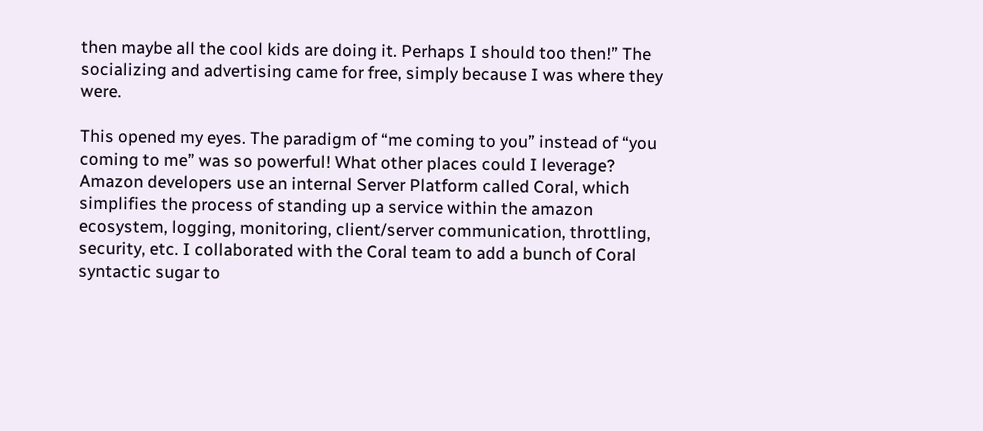then maybe all the cool kids are doing it. Perhaps I should too then!” The socializing and advertising came for free, simply because I was where they were.

This opened my eyes. The paradigm of “me coming to you” instead of “you coming to me” was so powerful! What other places could I leverage? Amazon developers use an internal Server Platform called Coral, which simplifies the process of standing up a service within the amazon ecosystem, logging, monitoring, client/server communication, throttling, security, etc. I collaborated with the Coral team to add a bunch of Coral syntactic sugar to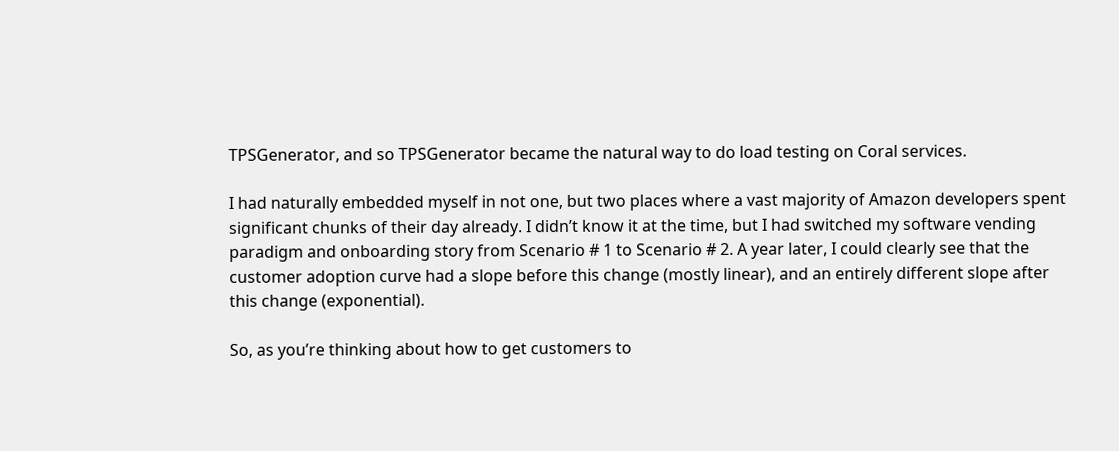TPSGenerator, and so TPSGenerator became the natural way to do load testing on Coral services.

I had naturally embedded myself in not one, but two places where a vast majority of Amazon developers spent significant chunks of their day already. I didn’t know it at the time, but I had switched my software vending paradigm and onboarding story from Scenario # 1 to Scenario # 2. A year later, I could clearly see that the customer adoption curve had a slope before this change (mostly linear), and an entirely different slope after this change (exponential).

So, as you’re thinking about how to get customers to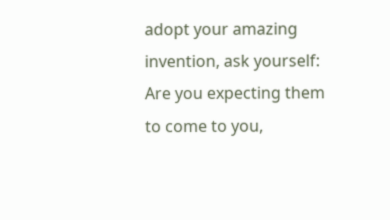adopt your amazing invention, ask yourself: Are you expecting them to come to you,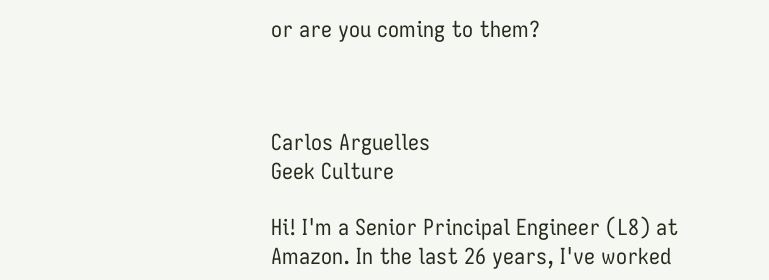or are you coming to them?



Carlos Arguelles
Geek Culture

Hi! I'm a Senior Principal Engineer (L8) at Amazon. In the last 26 years, I've worked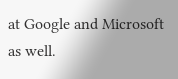at Google and Microsoft as well.